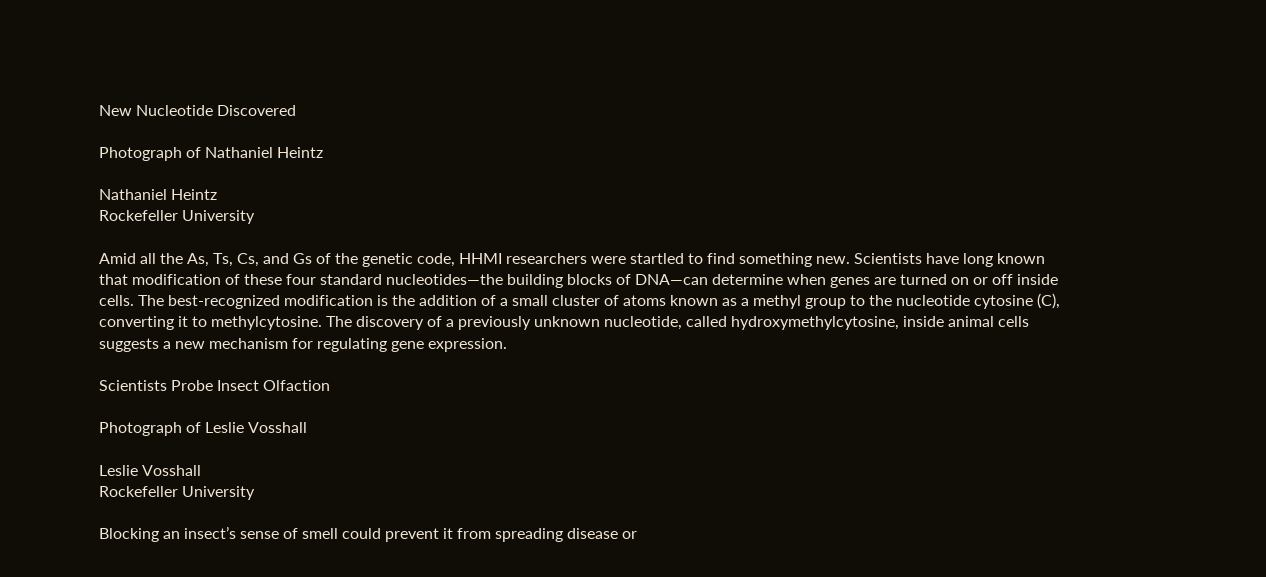New Nucleotide Discovered

Photograph of Nathaniel Heintz

Nathaniel Heintz
Rockefeller University

Amid all the As, Ts, Cs, and Gs of the genetic code, HHMI researchers were startled to find something new. Scientists have long known that modification of these four standard nucleotides—the building blocks of DNA—can determine when genes are turned on or off inside cells. The best-recognized modification is the addition of a small cluster of atoms known as a methyl group to the nucleotide cytosine (C), converting it to methylcytosine. The discovery of a previously unknown nucleotide, called hydroxymethylcytosine, inside animal cells suggests a new mechanism for regulating gene expression.

Scientists Probe Insect Olfaction

Photograph of Leslie Vosshall

Leslie Vosshall
Rockefeller University

Blocking an insect’s sense of smell could prevent it from spreading disease or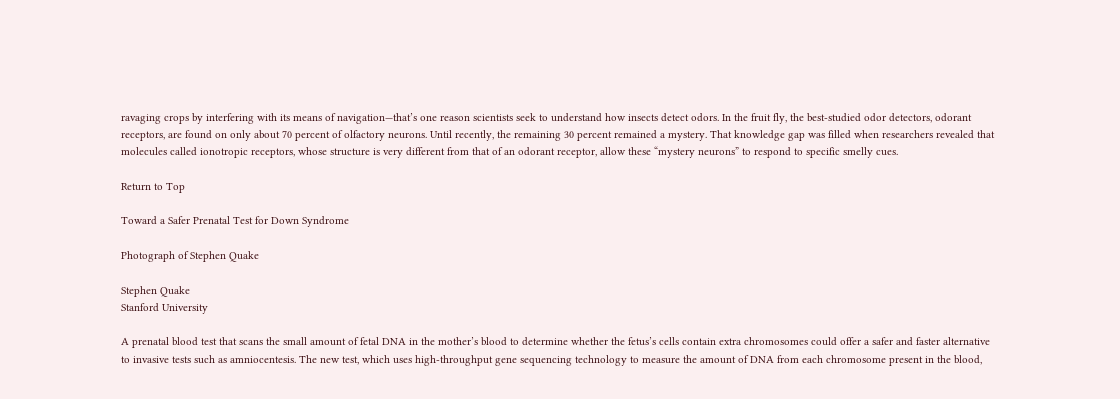ravaging crops by interfering with its means of navigation—that’s one reason scientists seek to understand how insects detect odors. In the fruit fly, the best-studied odor detectors, odorant receptors, are found on only about 70 percent of olfactory neurons. Until recently, the remaining 30 percent remained a mystery. That knowledge gap was filled when researchers revealed that molecules called ionotropic receptors, whose structure is very different from that of an odorant receptor, allow these “mystery neurons” to respond to specific smelly cues.

Return to Top

Toward a Safer Prenatal Test for Down Syndrome

Photograph of Stephen Quake

Stephen Quake
Stanford University

A prenatal blood test that scans the small amount of fetal DNA in the mother’s blood to determine whether the fetus’s cells contain extra chromosomes could offer a safer and faster alternative to invasive tests such as amniocentesis. The new test, which uses high-throughput gene sequencing technology to measure the amount of DNA from each chromosome present in the blood,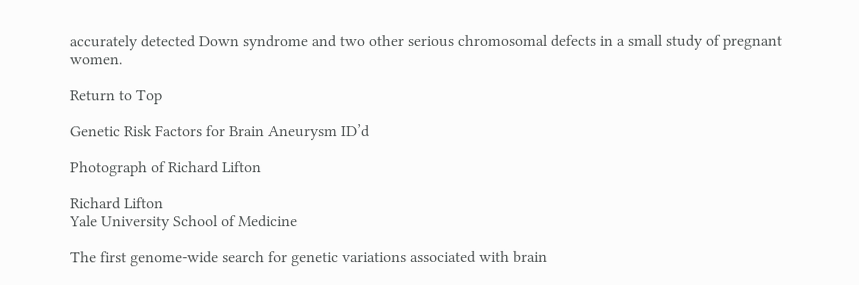accurately detected Down syndrome and two other serious chromosomal defects in a small study of pregnant women.

Return to Top

Genetic Risk Factors for Brain Aneurysm ID’d

Photograph of Richard Lifton

Richard Lifton
Yale University School of Medicine

The first genome-wide search for genetic variations associated with brain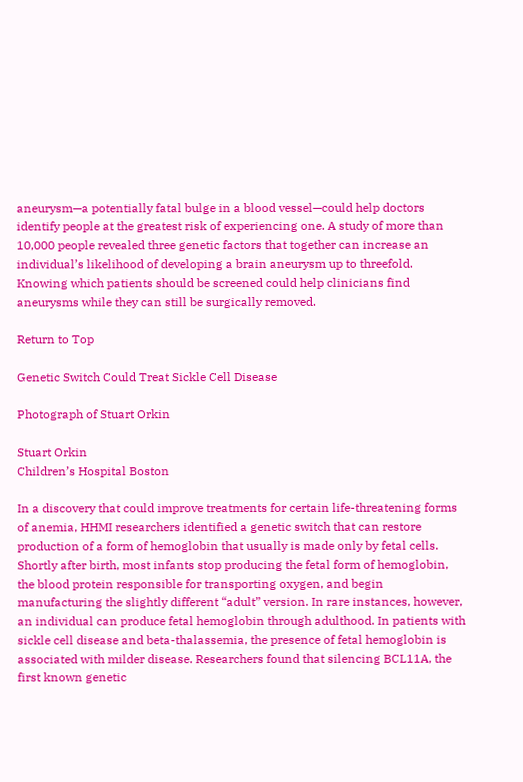aneurysm—a potentially fatal bulge in a blood vessel—could help doctors identify people at the greatest risk of experiencing one. A study of more than 10,000 people revealed three genetic factors that together can increase an individual’s likelihood of developing a brain aneurysm up to threefold. Knowing which patients should be screened could help clinicians find aneurysms while they can still be surgically removed.

Return to Top

Genetic Switch Could Treat Sickle Cell Disease

Photograph of Stuart Orkin

Stuart Orkin
Children’s Hospital Boston

In a discovery that could improve treatments for certain life-threatening forms of anemia, HHMI researchers identified a genetic switch that can restore production of a form of hemoglobin that usually is made only by fetal cells. Shortly after birth, most infants stop producing the fetal form of hemoglobin, the blood protein responsible for transporting oxygen, and begin manufacturing the slightly different “adult” version. In rare instances, however, an individual can produce fetal hemoglobin through adulthood. In patients with sickle cell disease and beta-thalassemia, the presence of fetal hemoglobin is associated with milder disease. Researchers found that silencing BCL11A, the first known genetic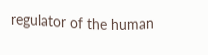regulator of the human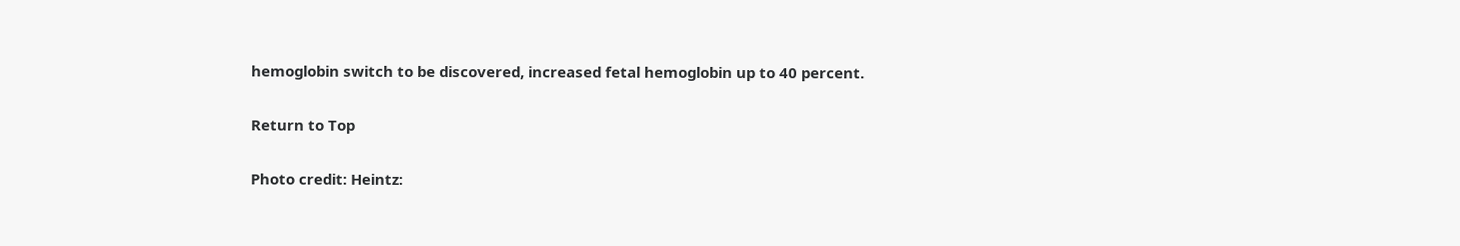hemoglobin switch to be discovered, increased fetal hemoglobin up to 40 percent.

Return to Top

Photo credit: Heintz: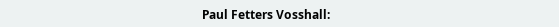Paul Fetters Vosshall: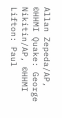Allan Zepeda/AP, ©HHMI Quake: George Nikitin/AP, ©HHMI Lifton: Paul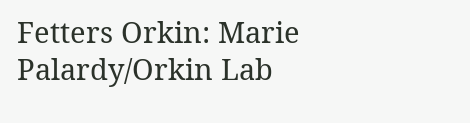Fetters Orkin: Marie Palardy/Orkin Lab